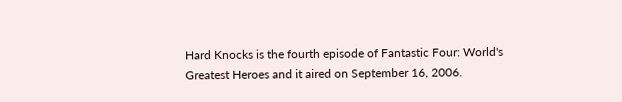Hard Knocks is the fourth episode of Fantastic Four: World's Greatest Heroes and it aired on September 16, 2006.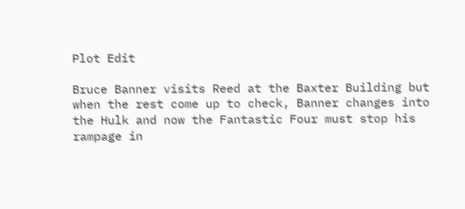Plot Edit

Bruce Banner visits Reed at the Baxter Building but when the rest come up to check, Banner changes into the Hulk and now the Fantastic Four must stop his rampage in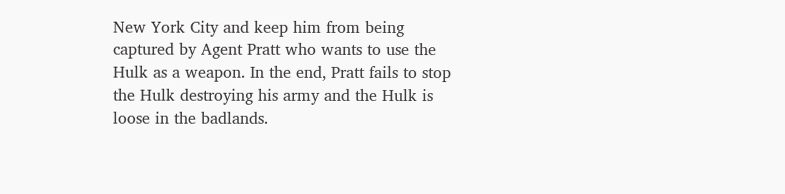New York City and keep him from being captured by Agent Pratt who wants to use the Hulk as a weapon. In the end, Pratt fails to stop the Hulk destroying his army and the Hulk is loose in the badlands.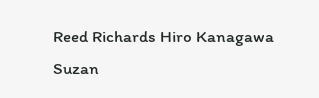Reed Richards Hiro Kanagawa
Suzan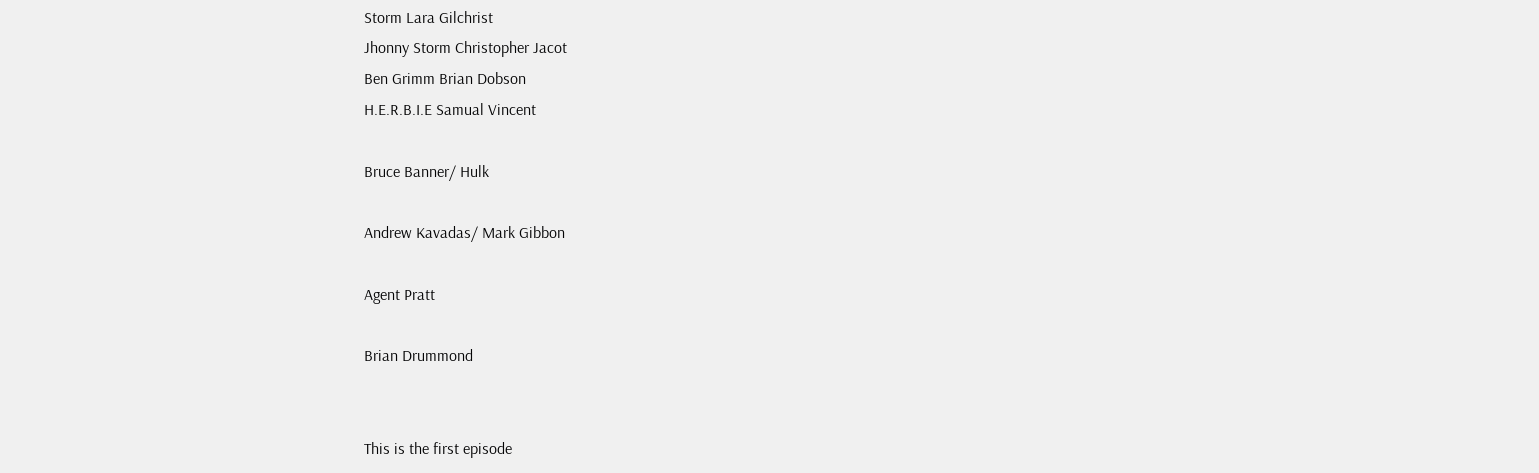Storm Lara Gilchrist
Jhonny Storm Christopher Jacot
Ben Grimm Brian Dobson
H.E.R.B.I.E Samual Vincent

Bruce Banner/ Hulk

Andrew Kavadas/ Mark Gibbon

Agent Pratt

Brian Drummond


This is the first episode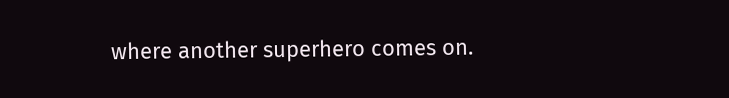where another superhero comes on.